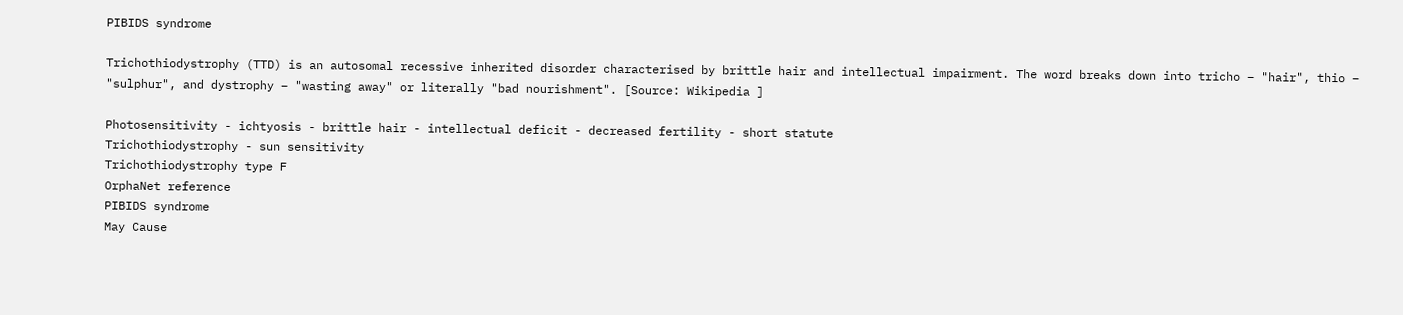PIBIDS syndrome

Trichothiodystrophy (TTD) is an autosomal recessive inherited disorder characterised by brittle hair and intellectual impairment. The word breaks down into tricho – "hair", thio – "sulphur", and dystrophy – "wasting away" or literally "bad nourishment". [Source: Wikipedia ]

Photosensitivity - ichtyosis - brittle hair - intellectual deficit - decreased fertility - short statute
Trichothiodystrophy - sun sensitivity
Trichothiodystrophy type F
OrphaNet reference
PIBIDS syndrome
May Cause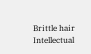Brittle hair
Intellectual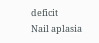deficit
Nail aplasia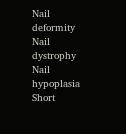Nail deformity
Nail dystrophy
Nail hypoplasia
Short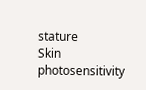stature
Skin photosensitivity